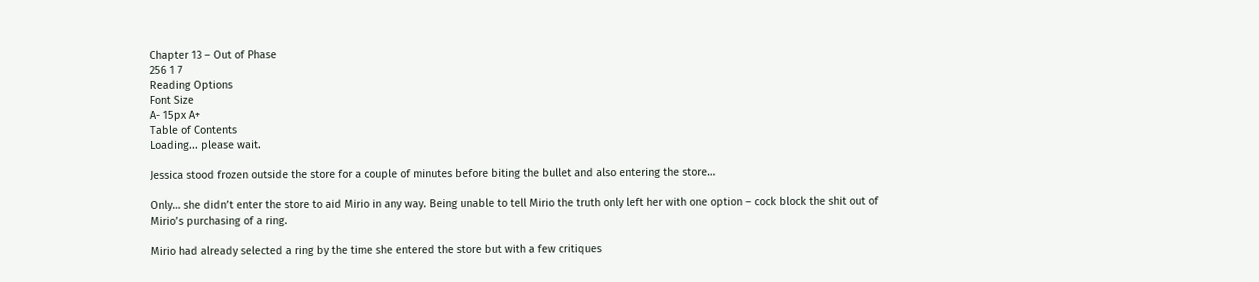Chapter 13 – Out of Phase
256 1 7
Reading Options
Font Size
A- 15px A+
Table of Contents
Loading... please wait.

Jessica stood frozen outside the store for a couple of minutes before biting the bullet and also entering the store…

Only… she didn’t enter the store to aid Mirio in any way. Being unable to tell Mirio the truth only left her with one option – cock block the shit out of Mirio’s purchasing of a ring.

Mirio had already selected a ring by the time she entered the store but with a few critiques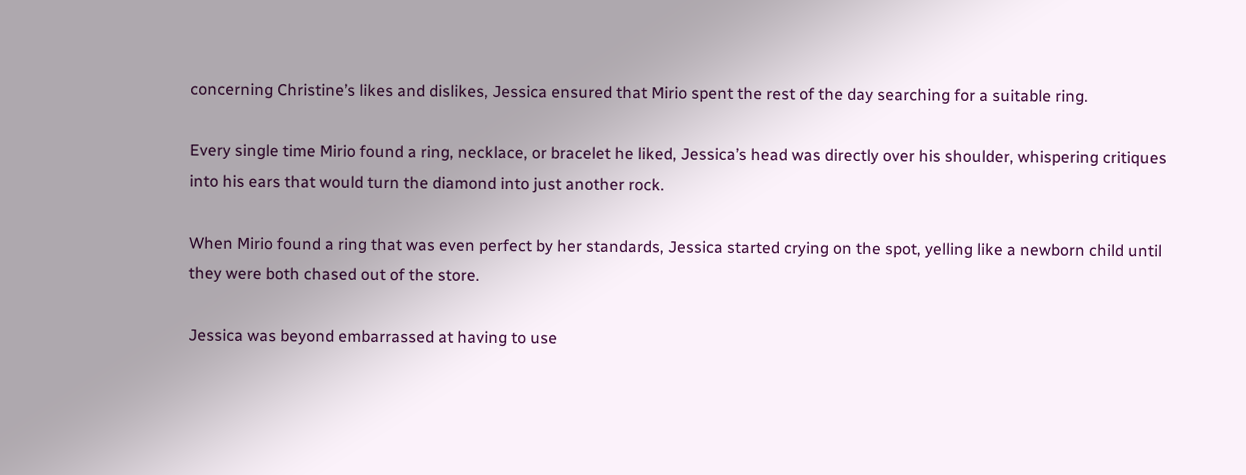concerning Christine’s likes and dislikes, Jessica ensured that Mirio spent the rest of the day searching for a suitable ring.

Every single time Mirio found a ring, necklace, or bracelet he liked, Jessica’s head was directly over his shoulder, whispering critiques into his ears that would turn the diamond into just another rock.

When Mirio found a ring that was even perfect by her standards, Jessica started crying on the spot, yelling like a newborn child until they were both chased out of the store.

Jessica was beyond embarrassed at having to use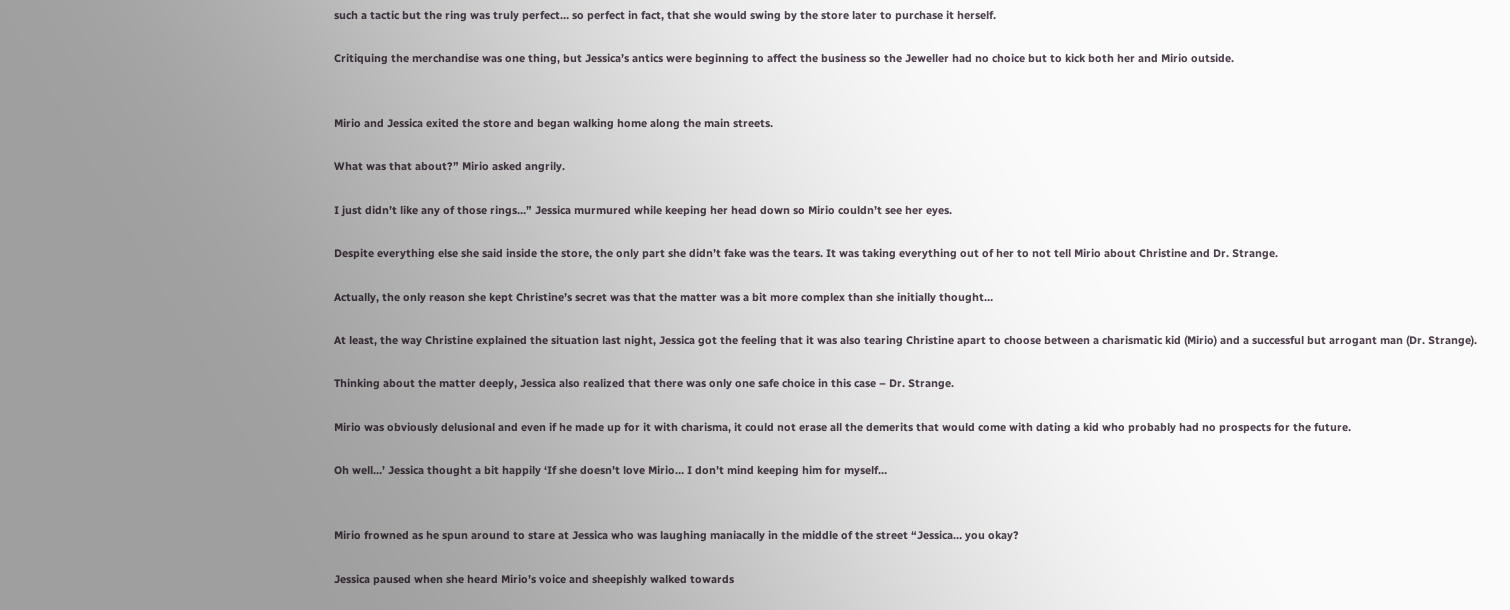such a tactic but the ring was truly perfect… so perfect in fact, that she would swing by the store later to purchase it herself.

Critiquing the merchandise was one thing, but Jessica’s antics were beginning to affect the business so the Jeweller had no choice but to kick both her and Mirio outside.


Mirio and Jessica exited the store and began walking home along the main streets.

What was that about?” Mirio asked angrily.

I just didn’t like any of those rings…” Jessica murmured while keeping her head down so Mirio couldn’t see her eyes.

Despite everything else she said inside the store, the only part she didn’t fake was the tears. It was taking everything out of her to not tell Mirio about Christine and Dr. Strange.

Actually, the only reason she kept Christine’s secret was that the matter was a bit more complex than she initially thought…

At least, the way Christine explained the situation last night, Jessica got the feeling that it was also tearing Christine apart to choose between a charismatic kid (Mirio) and a successful but arrogant man (Dr. Strange).

Thinking about the matter deeply, Jessica also realized that there was only one safe choice in this case – Dr. Strange.

Mirio was obviously delusional and even if he made up for it with charisma, it could not erase all the demerits that would come with dating a kid who probably had no prospects for the future.

Oh well…’ Jessica thought a bit happily ‘If she doesn’t love Mirio… I don’t mind keeping him for myself…


Mirio frowned as he spun around to stare at Jessica who was laughing maniacally in the middle of the street “Jessica… you okay?

Jessica paused when she heard Mirio’s voice and sheepishly walked towards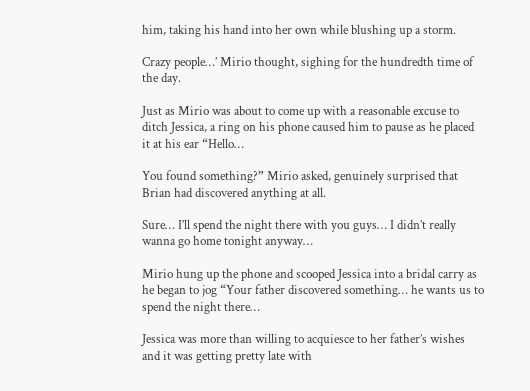him, taking his hand into her own while blushing up a storm.

Crazy people…’ Mirio thought, sighing for the hundredth time of the day.

Just as Mirio was about to come up with a reasonable excuse to ditch Jessica, a ring on his phone caused him to pause as he placed it at his ear “Hello…

You found something?” Mirio asked, genuinely surprised that Brian had discovered anything at all.

Sure… I’ll spend the night there with you guys… I didn’t really wanna go home tonight anyway…

Mirio hung up the phone and scooped Jessica into a bridal carry as he began to jog “Your father discovered something… he wants us to spend the night there…

Jessica was more than willing to acquiesce to her father’s wishes and it was getting pretty late with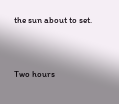the sun about to set.


Two hours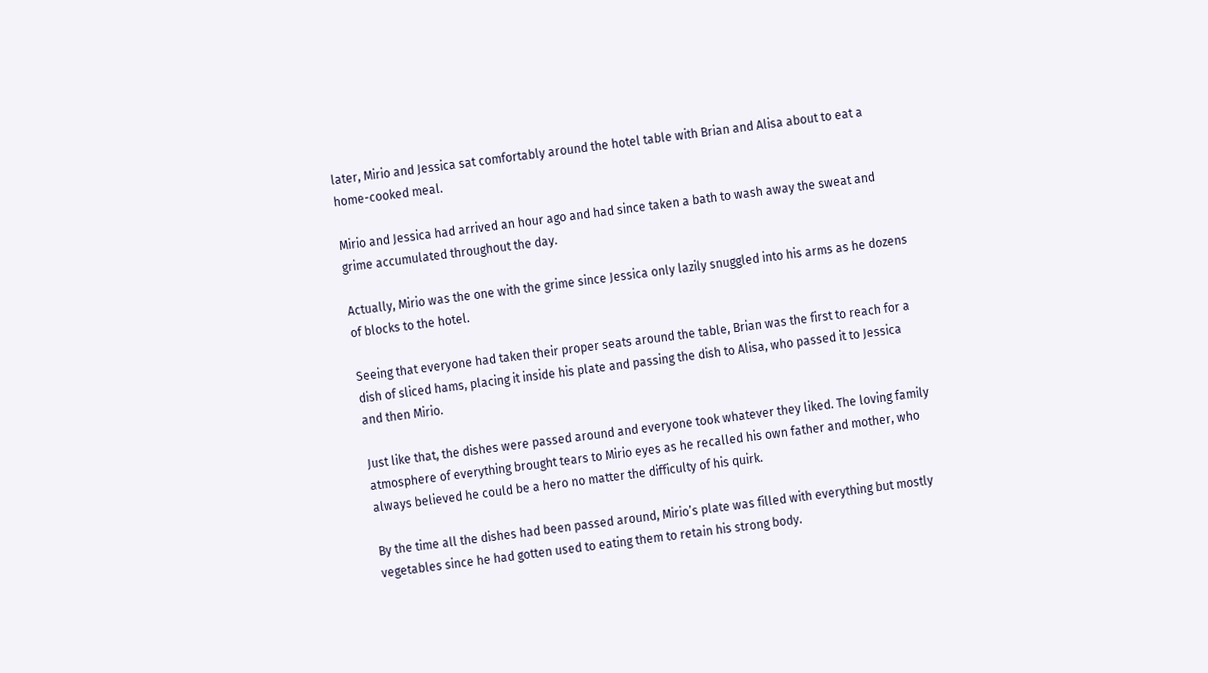later, Mirio and Jessica sat comfortably around the hotel table with Brian and Alisa about to eat a home-cooked meal.

Mirio and Jessica had arrived an hour ago and had since taken a bath to wash away the sweat and grime accumulated throughout the day.

Actually, Mirio was the one with the grime since Jessica only lazily snuggled into his arms as he dozens of blocks to the hotel.

Seeing that everyone had taken their proper seats around the table, Brian was the first to reach for a dish of sliced hams, placing it inside his plate and passing the dish to Alisa, who passed it to Jessica and then Mirio.

Just like that, the dishes were passed around and everyone took whatever they liked. The loving family atmosphere of everything brought tears to Mirio eyes as he recalled his own father and mother, who always believed he could be a hero no matter the difficulty of his quirk.

By the time all the dishes had been passed around, Mirio’s plate was filled with everything but mostly vegetables since he had gotten used to eating them to retain his strong body.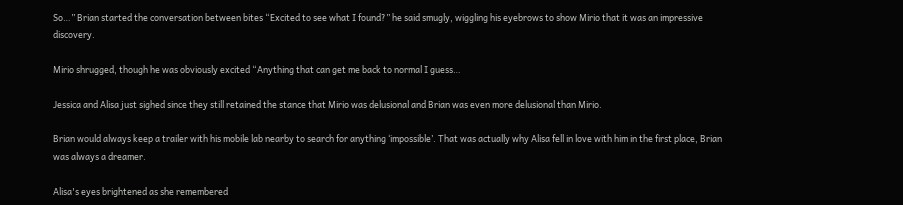So…” Brian started the conversation between bites “Excited to see what I found?” he said smugly, wiggling his eyebrows to show Mirio that it was an impressive discovery.

Mirio shrugged, though he was obviously excited “Anything that can get me back to normal I guess…

Jessica and Alisa just sighed since they still retained the stance that Mirio was delusional and Brian was even more delusional than Mirio.

Brian would always keep a trailer with his mobile lab nearby to search for anything ‘impossible’. That was actually why Alisa fell in love with him in the first place, Brian was always a dreamer.

Alisa's eyes brightened as she remembered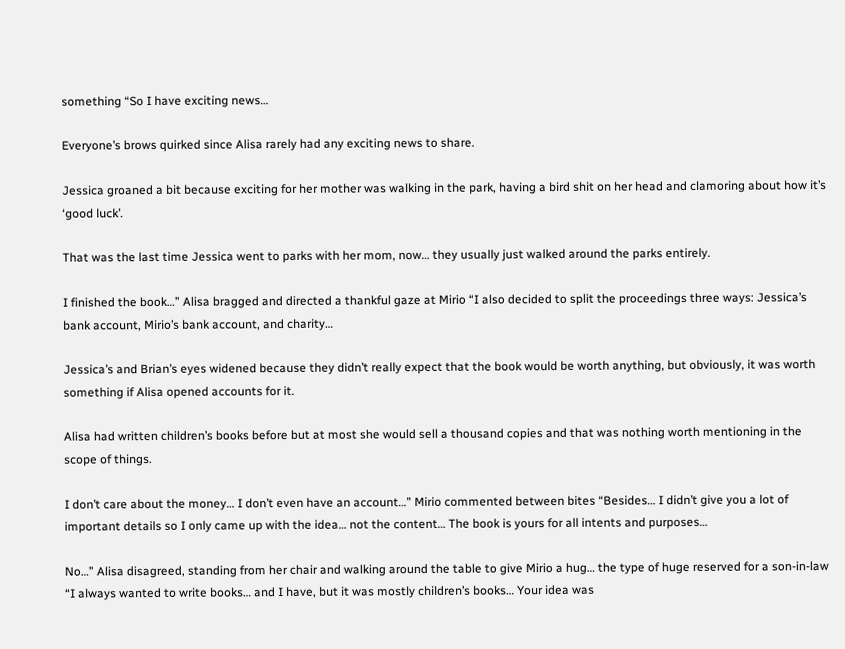something “So I have exciting news…

Everyone’s brows quirked since Alisa rarely had any exciting news to share.

Jessica groaned a bit because exciting for her mother was walking in the park, having a bird shit on her head and clamoring about how it’s ‘good luck’.

That was the last time Jessica went to parks with her mom, now… they usually just walked around the parks entirely.

I finished the book…” Alisa bragged and directed a thankful gaze at Mirio “I also decided to split the proceedings three ways: Jessica’s bank account, Mirio’s bank account, and charity…

Jessica’s and Brian’s eyes widened because they didn’t really expect that the book would be worth anything, but obviously, it was worth something if Alisa opened accounts for it.

Alisa had written children’s books before but at most she would sell a thousand copies and that was nothing worth mentioning in the scope of things.

I don’t care about the money… I don’t even have an account…” Mirio commented between bites “Besides… I didn’t give you a lot of important details so I only came up with the idea… not the content… The book is yours for all intents and purposes…

No…” Alisa disagreed, standing from her chair and walking around the table to give Mirio a hug… the type of huge reserved for a son-in-law “I always wanted to write books… and I have, but it was mostly children’s books… Your idea was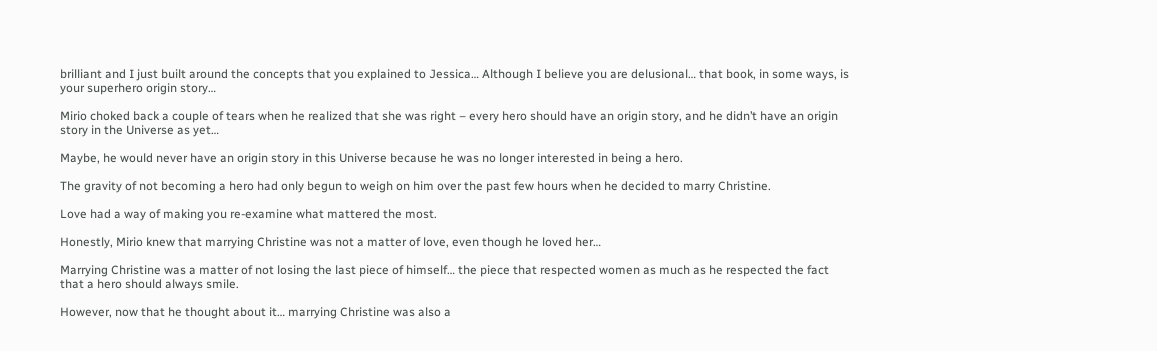brilliant and I just built around the concepts that you explained to Jessica… Although I believe you are delusional… that book, in some ways, is your superhero origin story…

Mirio choked back a couple of tears when he realized that she was right – every hero should have an origin story, and he didn’t have an origin story in the Universe as yet…

Maybe, he would never have an origin story in this Universe because he was no longer interested in being a hero.

The gravity of not becoming a hero had only begun to weigh on him over the past few hours when he decided to marry Christine.

Love had a way of making you re-examine what mattered the most.

Honestly, Mirio knew that marrying Christine was not a matter of love, even though he loved her…

Marrying Christine was a matter of not losing the last piece of himself… the piece that respected women as much as he respected the fact that a hero should always smile.

However, now that he thought about it… marrying Christine was also a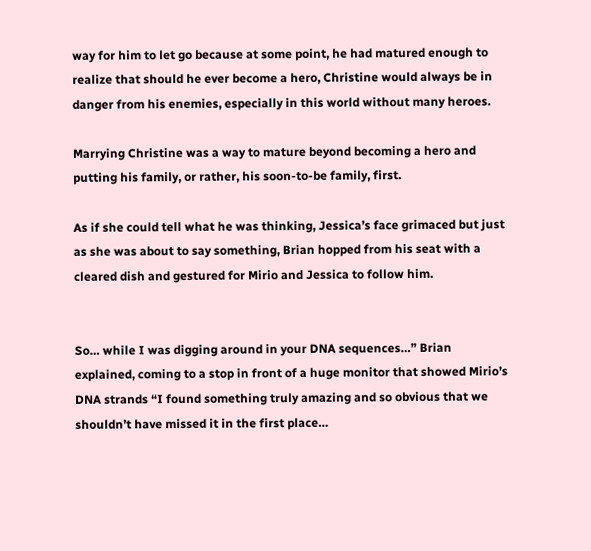way for him to let go because at some point, he had matured enough to realize that should he ever become a hero, Christine would always be in danger from his enemies, especially in this world without many heroes.

Marrying Christine was a way to mature beyond becoming a hero and putting his family, or rather, his soon-to-be family, first.

As if she could tell what he was thinking, Jessica’s face grimaced but just as she was about to say something, Brian hopped from his seat with a cleared dish and gestured for Mirio and Jessica to follow him.


So… while I was digging around in your DNA sequences…” Brian explained, coming to a stop in front of a huge monitor that showed Mirio’s DNA strands “I found something truly amazing and so obvious that we shouldn’t have missed it in the first place…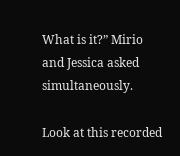What is it?” Mirio and Jessica asked simultaneously.

Look at this recorded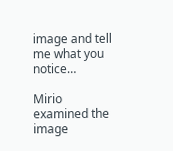image and tell me what you notice…

Mirio examined the image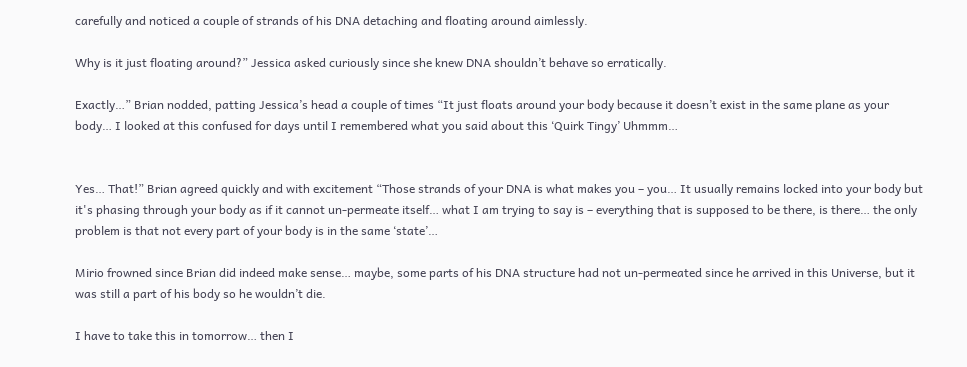carefully and noticed a couple of strands of his DNA detaching and floating around aimlessly.

Why is it just floating around?” Jessica asked curiously since she knew DNA shouldn’t behave so erratically.

Exactly…” Brian nodded, patting Jessica’s head a couple of times “It just floats around your body because it doesn’t exist in the same plane as your body… I looked at this confused for days until I remembered what you said about this ‘Quirk Tingy’ Uhmmm…


Yes… That!” Brian agreed quickly and with excitement “Those strands of your DNA is what makes you – you… It usually remains locked into your body but it's phasing through your body as if it cannot un-permeate itself… what I am trying to say is – everything that is supposed to be there, is there… the only problem is that not every part of your body is in the same ‘state’…

Mirio frowned since Brian did indeed make sense… maybe, some parts of his DNA structure had not un-permeated since he arrived in this Universe, but it was still a part of his body so he wouldn’t die.

I have to take this in tomorrow… then I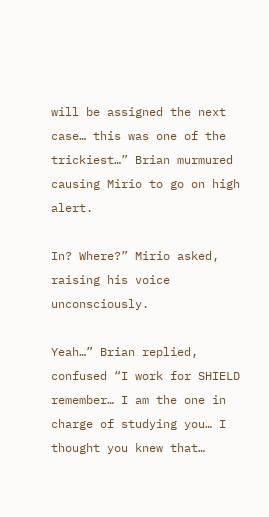will be assigned the next case… this was one of the trickiest…” Brian murmured causing Mirio to go on high alert.

In? Where?” Mirio asked, raising his voice unconsciously.

Yeah…” Brian replied, confused “I work for SHIELD remember… I am the one in charge of studying you… I thought you knew that…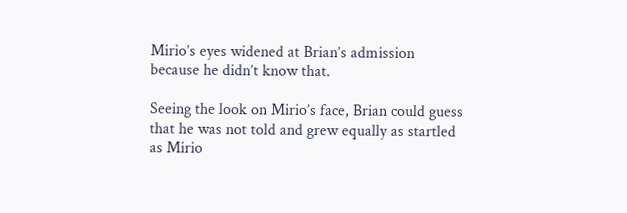Mirio’s eyes widened at Brian’s admission because he didn’t know that.

Seeing the look on Mirio’s face, Brian could guess that he was not told and grew equally as startled as Mirio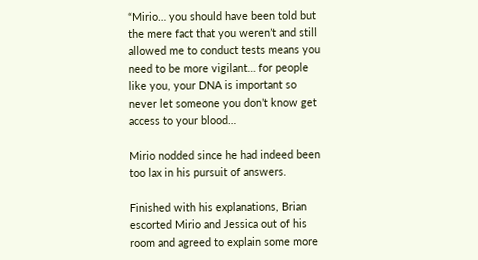“Mirio… you should have been told but the mere fact that you weren’t and still allowed me to conduct tests means you need to be more vigilant… for people like you, your DNA is important so never let someone you don’t know get access to your blood…

Mirio nodded since he had indeed been too lax in his pursuit of answers.

Finished with his explanations, Brian escorted Mirio and Jessica out of his room and agreed to explain some more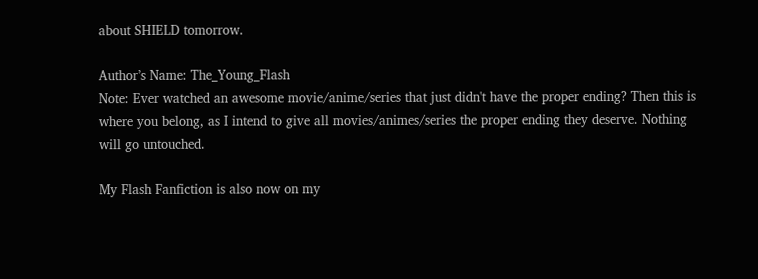about SHIELD tomorrow.

Author’s Name: The_Young_Flash
Note: Ever watched an awesome movie/anime/series that just didn't have the proper ending? Then this is where you belong, as I intend to give all movies/animes/series the proper ending they deserve. Nothing will go untouched.

My Flash Fanfiction is also now on my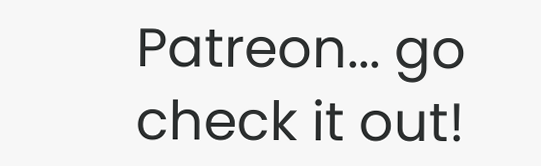Patreon... go check it out!